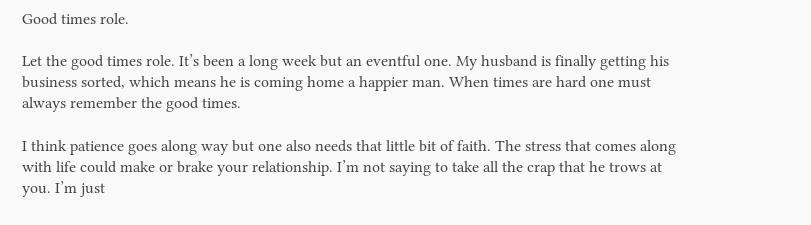Good times role.

Let the good times role. It’s been a long week but an eventful one. My husband is finally getting his business sorted, which means he is coming home a happier man. When times are hard one must always remember the good times.

I think patience goes along way but one also needs that little bit of faith. The stress that comes along with life could make or brake your relationship. I’m not saying to take all the crap that he trows at you. I’m just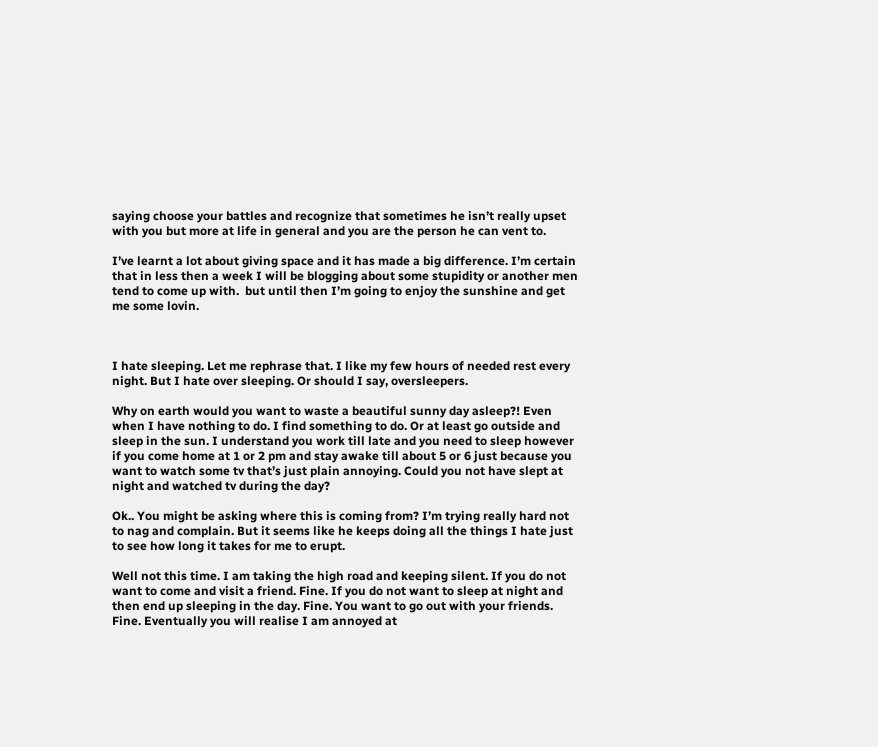saying choose your battles and recognize that sometimes he isn’t really upset with you but more at life in general and you are the person he can vent to.

I’ve learnt a lot about giving space and it has made a big difference. I’m certain that in less then a week I will be blogging about some stupidity or another men tend to come up with.  but until then I’m going to enjoy the sunshine and get me some lovin.



I hate sleeping. Let me rephrase that. I like my few hours of needed rest every night. But I hate over sleeping. Or should I say, oversleepers.

Why on earth would you want to waste a beautiful sunny day asleep?! Even when I have nothing to do. I find something to do. Or at least go outside and sleep in the sun. I understand you work till late and you need to sleep however if you come home at 1 or 2 pm and stay awake till about 5 or 6 just because you want to watch some tv that’s just plain annoying. Could you not have slept at night and watched tv during the day?

Ok.. You might be asking where this is coming from? I’m trying really hard not to nag and complain. But it seems like he keeps doing all the things I hate just to see how long it takes for me to erupt.

Well not this time. I am taking the high road and keeping silent. If you do not want to come and visit a friend. Fine. If you do not want to sleep at night and then end up sleeping in the day. Fine. You want to go out with your friends. Fine. Eventually you will realise I am annoyed at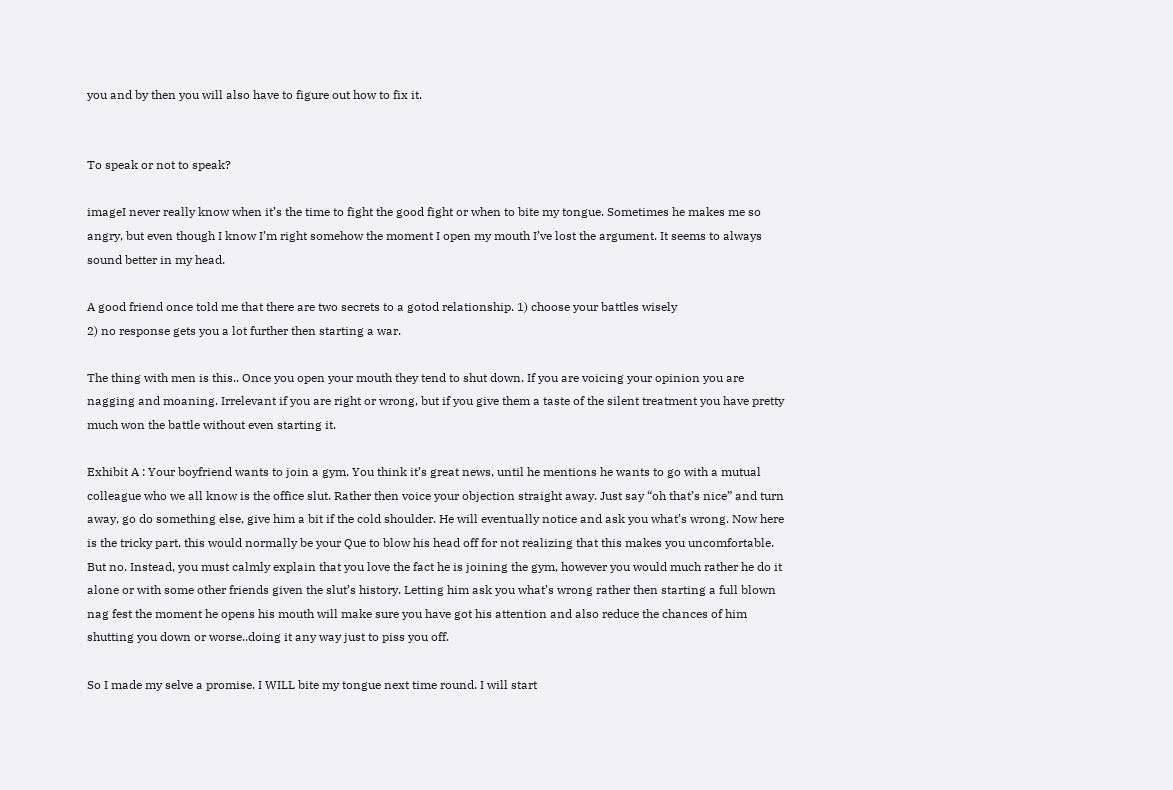you and by then you will also have to figure out how to fix it.


To speak or not to speak?

imageI never really know when it’s the time to fight the good fight or when to bite my tongue. Sometimes he makes me so angry, but even though I know I’m right somehow the moment I open my mouth I’ve lost the argument. It seems to always sound better in my head.

A good friend once told me that there are two secrets to a gotod relationship. 1) choose your battles wisely
2) no response gets you a lot further then starting a war.

The thing with men is this.. Once you open your mouth they tend to shut down. If you are voicing your opinion you are nagging and moaning. Irrelevant if you are right or wrong, but if you give them a taste of the silent treatment you have pretty much won the battle without even starting it.

Exhibit A : Your boyfriend wants to join a gym. You think it’s great news, until he mentions he wants to go with a mutual colleague who we all know is the office slut. Rather then voice your objection straight away. Just say “oh that’s nice” and turn away, go do something else, give him a bit if the cold shoulder. He will eventually notice and ask you what’s wrong. Now here is the tricky part, this would normally be your Que to blow his head off for not realizing that this makes you uncomfortable. But no. Instead, you must calmly explain that you love the fact he is joining the gym, however you would much rather he do it alone or with some other friends given the slut’s history. Letting him ask you what’s wrong rather then starting a full blown nag fest the moment he opens his mouth will make sure you have got his attention and also reduce the chances of him shutting you down or worse..doing it any way just to piss you off.

So I made my selve a promise. I WILL bite my tongue next time round. I will start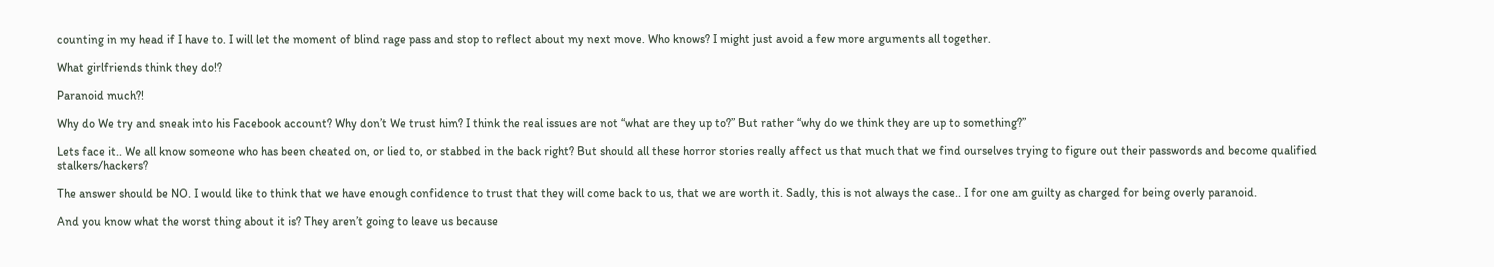counting in my head if I have to. I will let the moment of blind rage pass and stop to reflect about my next move. Who knows? I might just avoid a few more arguments all together.

What girlfriends think they do!?

Paranoid much?!

Why do We try and sneak into his Facebook account? Why don’t We trust him? I think the real issues are not “what are they up to?” But rather “why do we think they are up to something?”

Lets face it.. We all know someone who has been cheated on, or lied to, or stabbed in the back right? But should all these horror stories really affect us that much that we find ourselves trying to figure out their passwords and become qualified stalkers/hackers?

The answer should be NO. I would like to think that we have enough confidence to trust that they will come back to us, that we are worth it. Sadly, this is not always the case.. I for one am guilty as charged for being overly paranoid.

And you know what the worst thing about it is? They aren’t going to leave us because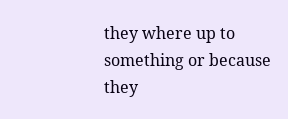they where up to something or because they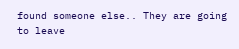found someone else.. They are going to leave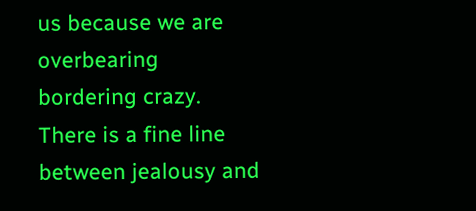us because we are overbearing bordering crazy. There is a fine line between jealousy and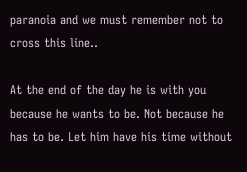paranoia and we must remember not to cross this line..

At the end of the day he is with you because he wants to be. Not because he has to be. Let him have his time without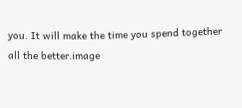you. It will make the time you spend together all the better.image